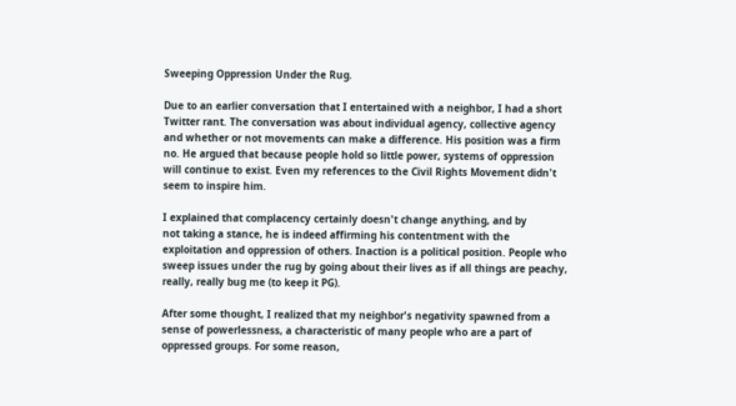Sweeping Oppression Under the Rug.

Due to an earlier conversation that I entertained with a neighbor, I had a short Twitter rant. The conversation was about individual agency, collective agency and whether or not movements can make a difference. His position was a firm no. He argued that because people hold so little power, systems of oppression will continue to exist. Even my references to the Civil Rights Movement didn't seem to inspire him.

I explained that complacency certainly doesn't change anything, and by
not taking a stance, he is indeed affirming his contentment with the exploitation and oppression of others. Inaction is a political position. People who sweep issues under the rug by going about their lives as if all things are peachy, really, really bug me (to keep it PG).

After some thought, I realized that my neighbor's negativity spawned from a sense of powerlessness, a characteristic of many people who are a part of oppressed groups. For some reason,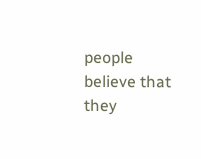people believe that they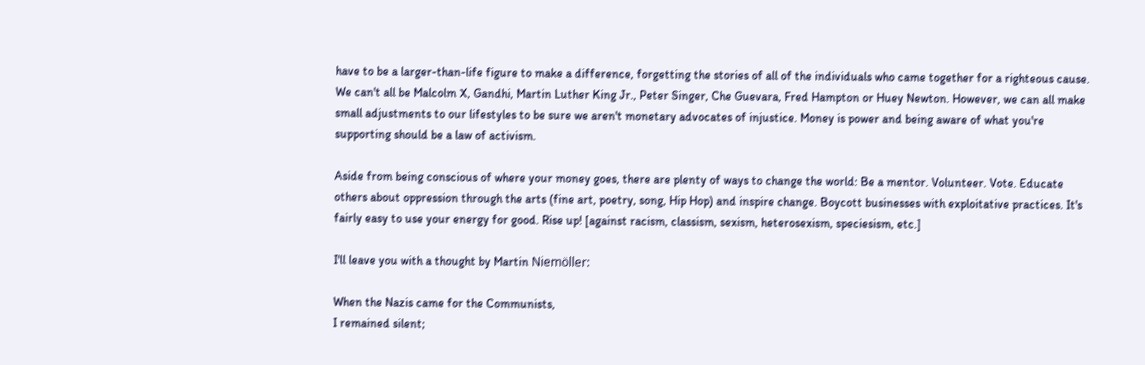have to be a larger-than-life figure to make a difference, forgetting the stories of all of the individuals who came together for a righteous cause. We can't all be Malcolm X, Gandhi, Martin Luther King Jr., Peter Singer, Che Guevara, Fred Hampton or Huey Newton. However, we can all make small adjustments to our lifestyles to be sure we aren't monetary advocates of injustice. Money is power and being aware of what you're supporting should be a law of activism.

Aside from being conscious of where your money goes, there are plenty of ways to change the world: Be a mentor. Volunteer. Vote. Educate others about oppression through the arts (fine art, poetry, song, Hip Hop) and inspire change. Boycott businesses with exploitative practices. It's fairly easy to use your energy for good. Rise up! [against racism, classism, sexism, heterosexism, speciesism, etc.]

I'll leave you with a thought by Martin Niemöller:

When the Nazis came for the Communists,
I remained silent;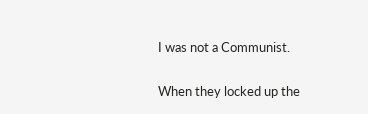I was not a Communist.

When they locked up the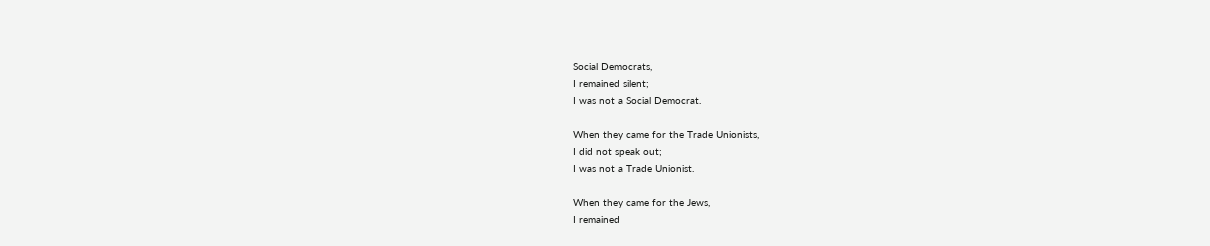Social Democrats,
I remained silent;
I was not a Social Democrat.

When they came for the Trade Unionists,
I did not speak out;
I was not a Trade Unionist.

When they came for the Jews,
I remained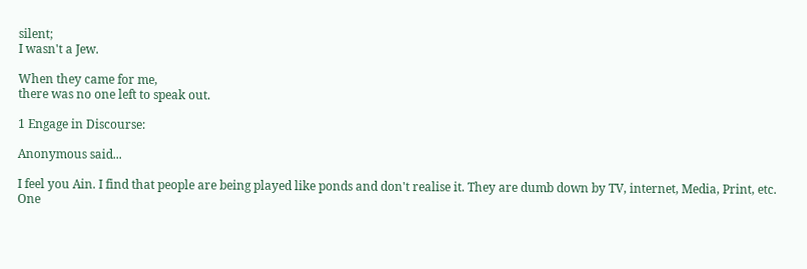silent;
I wasn't a Jew.

When they came for me,
there was no one left to speak out.

1 Engage in Discourse:

Anonymous said...

I feel you Ain. I find that people are being played like ponds and don't realise it. They are dumb down by TV, internet, Media, Print, etc. One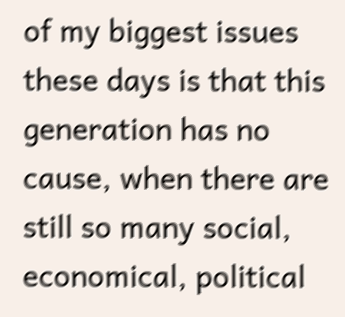of my biggest issues these days is that this generation has no cause, when there are still so many social, economical, political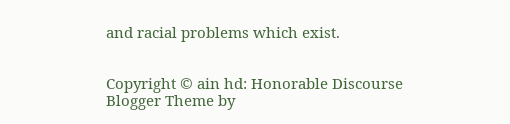and racial problems which exist.


Copyright © ain hd: Honorable Discourse
Blogger Theme by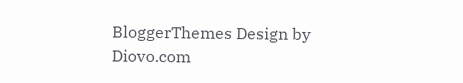BloggerThemes Design by Diovo.com